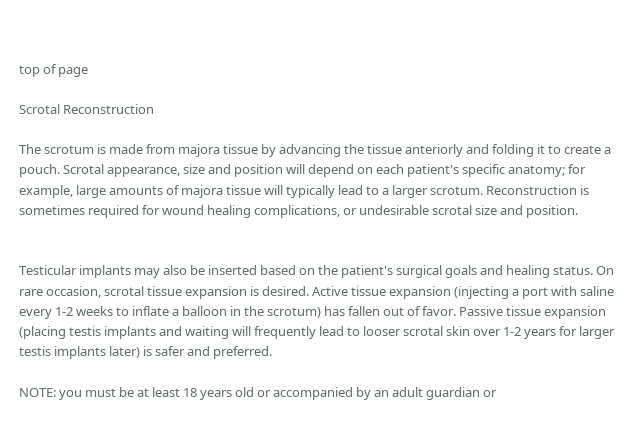top of page

Scrotal Reconstruction

The scrotum is made from majora tissue by advancing the tissue anteriorly and folding it to create a pouch. Scrotal appearance, size and position will depend on each patient's specific anatomy; for example, large amounts of majora tissue will typically lead to a larger scrotum. Reconstruction is sometimes required for wound healing complications, or undesirable scrotal size and position.


Testicular implants may also be inserted based on the patient's surgical goals and healing status. On rare occasion, scrotal tissue expansion is desired. Active tissue expansion (injecting a port with saline every 1-2 weeks to inflate a balloon in the scrotum) has fallen out of favor. Passive tissue expansion (placing testis implants and waiting will frequently lead to looser scrotal skin over 1-2 years for larger testis implants later) is safer and preferred.

NOTE: you must be at least 18 years old or accompanied by an adult guardian or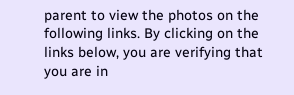parent to view the photos on the following links. By clicking on the links below, you are verifying that you are in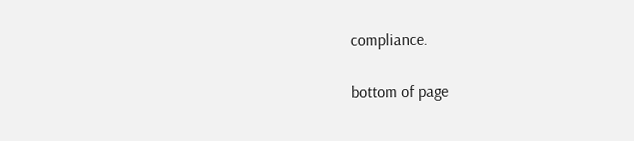compliance.

bottom of page